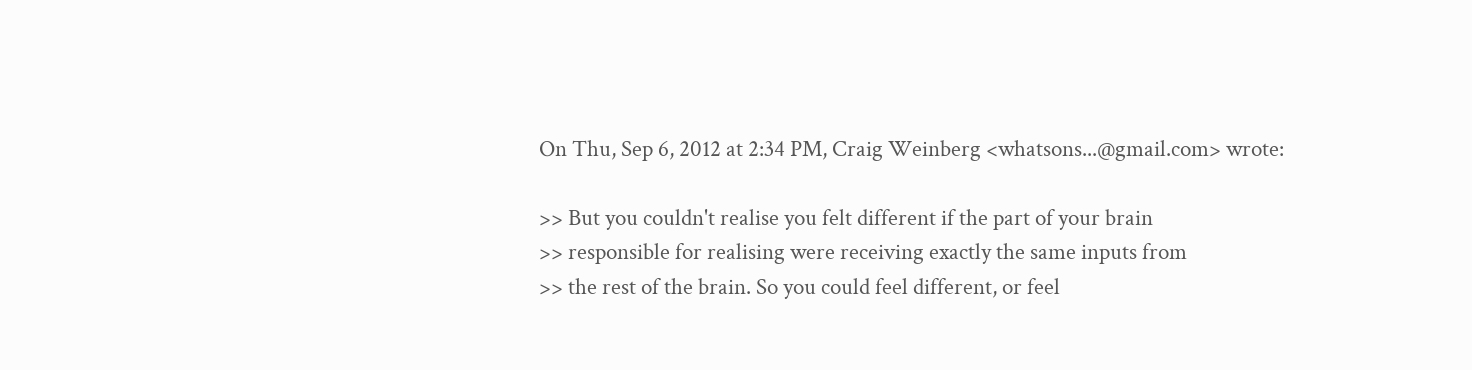On Thu, Sep 6, 2012 at 2:34 PM, Craig Weinberg <whatsons...@gmail.com> wrote:

>> But you couldn't realise you felt different if the part of your brain
>> responsible for realising were receiving exactly the same inputs from
>> the rest of the brain. So you could feel different, or feel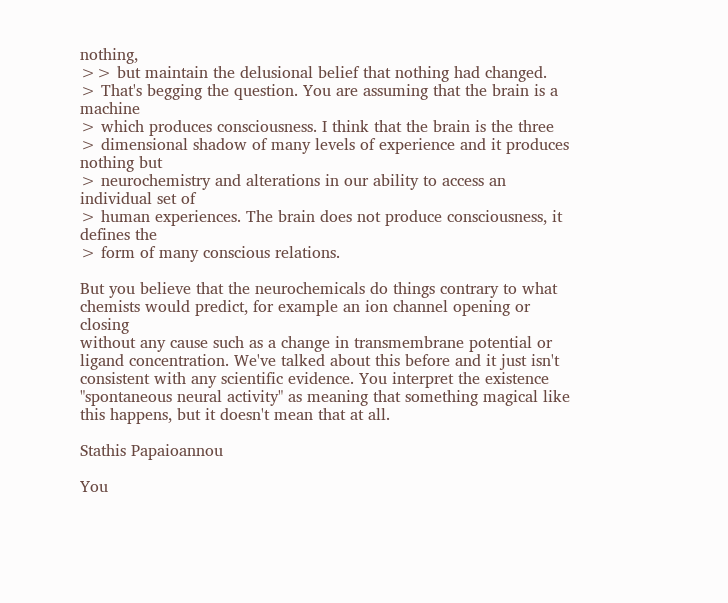nothing,
>> but maintain the delusional belief that nothing had changed.
> That's begging the question. You are assuming that the brain is a machine
> which produces consciousness. I think that the brain is the three
> dimensional shadow of many levels of experience and it produces nothing but
> neurochemistry and alterations in our ability to access an individual set of
> human experiences. The brain does not produce consciousness, it defines the
> form of many conscious relations.

But you believe that the neurochemicals do things contrary to what
chemists would predict, for example an ion channel opening or closing
without any cause such as a change in transmembrane potential or
ligand concentration. We've talked about this before and it just isn't
consistent with any scientific evidence. You interpret the existence
"spontaneous neural activity" as meaning that something magical like
this happens, but it doesn't mean that at all.

Stathis Papaioannou

You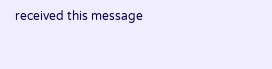received this message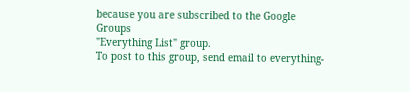because you are subscribed to the Google Groups
"Everything List" group.
To post to this group, send email to everything-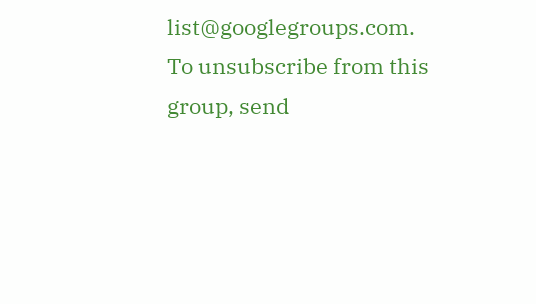list@googlegroups.com.
To unsubscribe from this group, send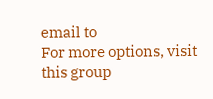email to
For more options, visit this group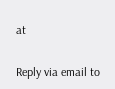at

Reply via email to